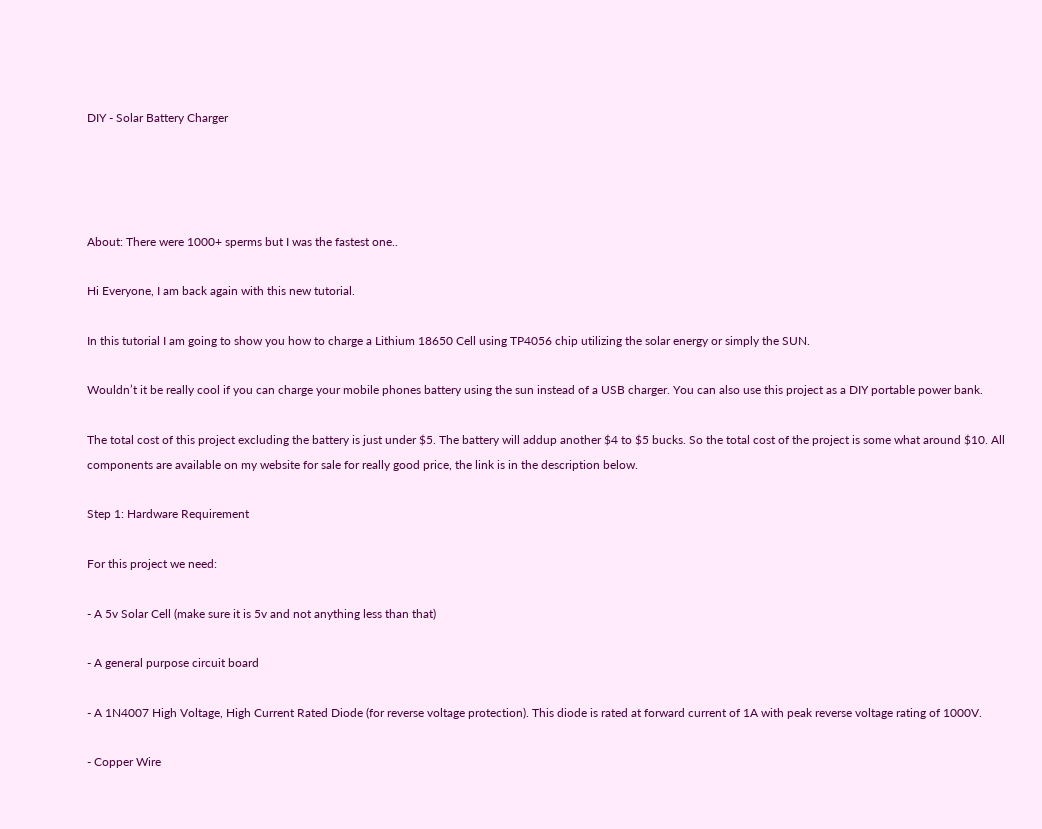DIY - Solar Battery Charger




About: There were 1000+ sperms but I was the fastest one..

Hi Everyone, I am back again with this new tutorial.

In this tutorial I am going to show you how to charge a Lithium 18650 Cell using TP4056 chip utilizing the solar energy or simply the SUN.

Wouldn’t it be really cool if you can charge your mobile phones battery using the sun instead of a USB charger. You can also use this project as a DIY portable power bank.

The total cost of this project excluding the battery is just under $5. The battery will addup another $4 to $5 bucks. So the total cost of the project is some what around $10. All components are available on my website for sale for really good price, the link is in the description below.

Step 1: Hardware Requirement

For this project we need:

- A 5v Solar Cell (make sure it is 5v and not anything less than that)

- A general purpose circuit board

- A 1N4007 High Voltage, High Current Rated Diode (for reverse voltage protection). This diode is rated at forward current of 1A with peak reverse voltage rating of 1000V.

- Copper Wire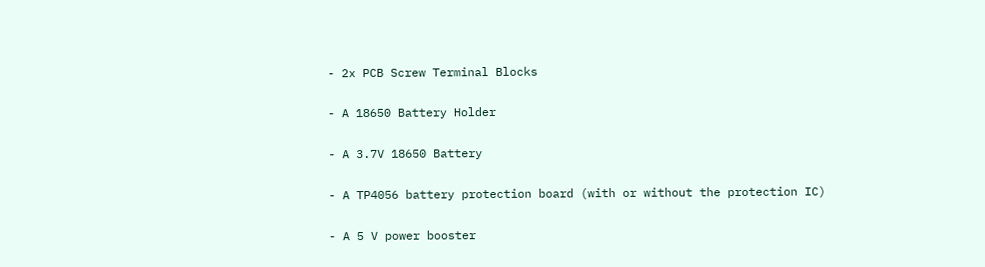- 2x PCB Screw Terminal Blocks

- A 18650 Battery Holder

- A 3.7V 18650 Battery

- A TP4056 battery protection board (with or without the protection IC)

- A 5 V power booster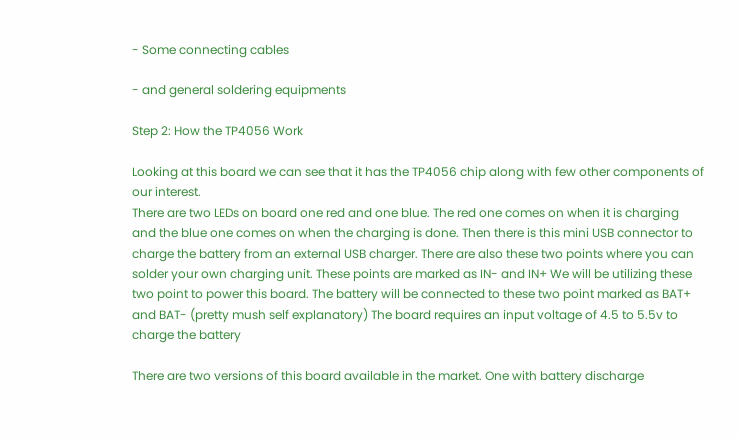- Some connecting cables

- and general soldering equipments

Step 2: How the TP4056 Work

Looking at this board we can see that it has the TP4056 chip along with few other components of our interest.
There are two LEDs on board one red and one blue. The red one comes on when it is charging and the blue one comes on when the charging is done. Then there is this mini USB connector to charge the battery from an external USB charger. There are also these two points where you can solder your own charging unit. These points are marked as IN- and IN+ We will be utilizing these two point to power this board. The battery will be connected to these two point marked as BAT+ and BAT- (pretty mush self explanatory) The board requires an input voltage of 4.5 to 5.5v to charge the battery

There are two versions of this board available in the market. One with battery discharge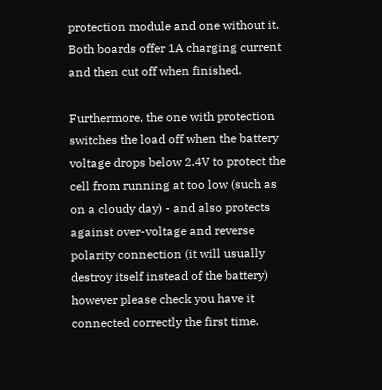protection module and one without it. Both boards offer 1A charging current and then cut off when finished.

Furthermore, the one with protection switches the load off when the battery voltage drops below 2.4V to protect the cell from running at too low (such as on a cloudy day) - and also protects against over-voltage and reverse polarity connection (it will usually destroy itself instead of the battery) however please check you have it connected correctly the first time.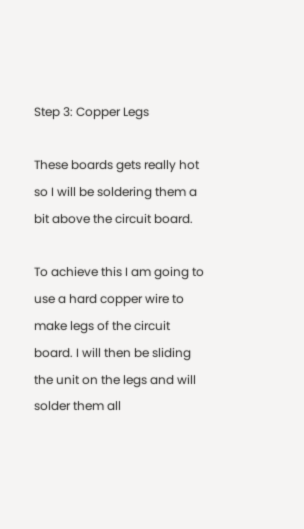Step 3: Copper Legs

These boards gets really hot so I will be soldering them a bit above the circuit board.

To achieve this I am going to use a hard copper wire to make legs of the circuit board. I will then be sliding the unit on the legs and will solder them all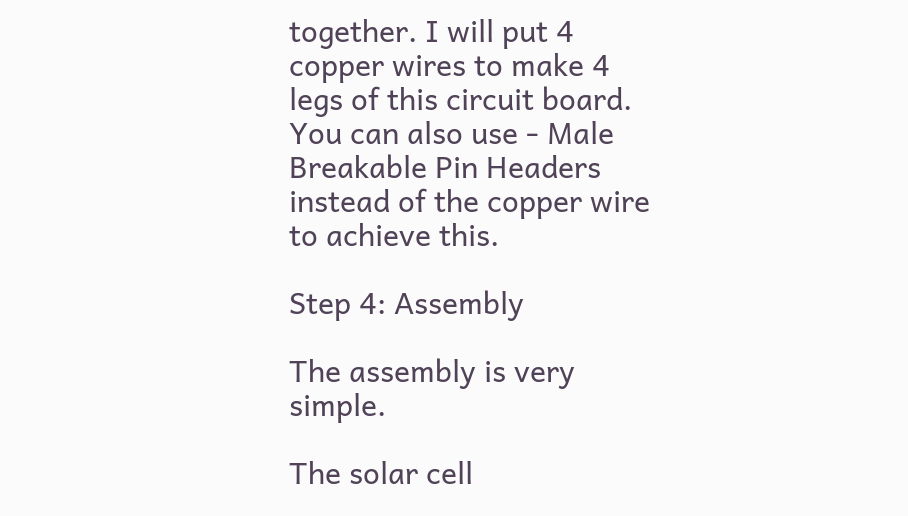together. I will put 4 copper wires to make 4 legs of this circuit board. You can also use - Male Breakable Pin Headers instead of the copper wire to achieve this.

Step 4: Assembly

The assembly is very simple.

The solar cell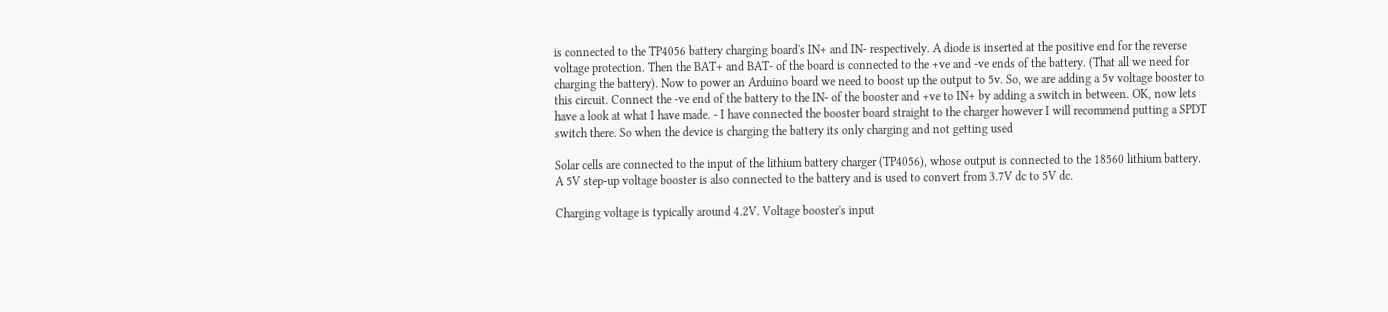is connected to the TP4056 battery charging board's IN+ and IN- respectively. A diode is inserted at the positive end for the reverse voltage protection. Then the BAT+ and BAT- of the board is connected to the +ve and -ve ends of the battery. (That all we need for charging the battery). Now to power an Arduino board we need to boost up the output to 5v. So, we are adding a 5v voltage booster to this circuit. Connect the -ve end of the battery to the IN- of the booster and +ve to IN+ by adding a switch in between. OK, now lets have a look at what I have made. - I have connected the booster board straight to the charger however I will recommend putting a SPDT switch there. So when the device is charging the battery its only charging and not getting used

Solar cells are connected to the input of the lithium battery charger (TP4056), whose output is connected to the 18560 lithium battery. A 5V step-up voltage booster is also connected to the battery and is used to convert from 3.7V dc to 5V dc.

Charging voltage is typically around 4.2V. Voltage booster's input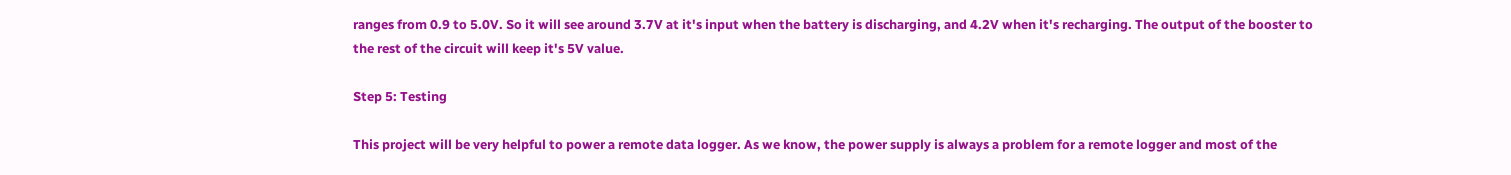ranges from 0.9 to 5.0V. So it will see around 3.7V at it's input when the battery is discharging, and 4.2V when it's recharging. The output of the booster to the rest of the circuit will keep it's 5V value.

Step 5: Testing

This project will be very helpful to power a remote data logger. As we know, the power supply is always a problem for a remote logger and most of the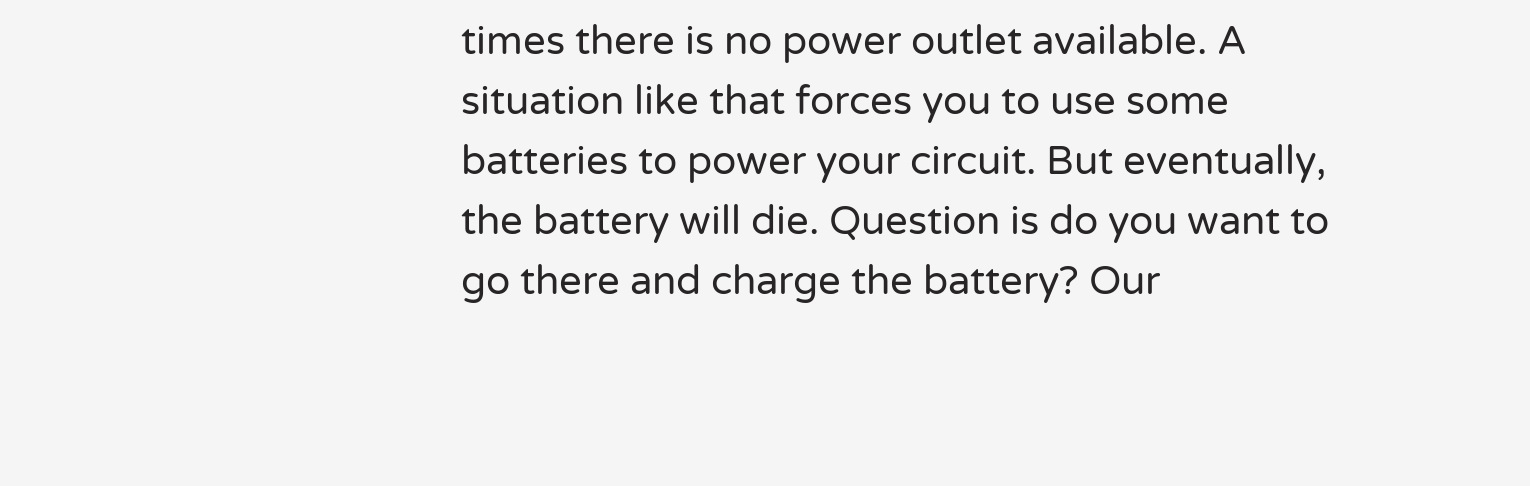times there is no power outlet available. A situation like that forces you to use some batteries to power your circuit. But eventually, the battery will die. Question is do you want to go there and charge the battery? Our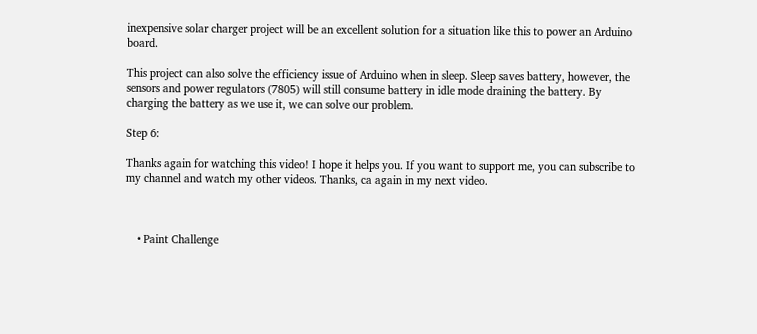inexpensive solar charger project will be an excellent solution for a situation like this to power an Arduino board.

This project can also solve the efficiency issue of Arduino when in sleep. Sleep saves battery, however, the sensors and power regulators (7805) will still consume battery in idle mode draining the battery. By charging the battery as we use it, we can solve our problem.

Step 6:

Thanks again for watching this video! I hope it helps you. If you want to support me, you can subscribe to my channel and watch my other videos. Thanks, ca again in my next video.



    • Paint Challenge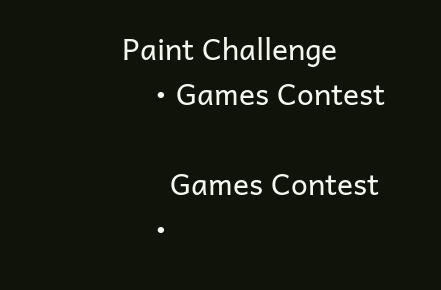Paint Challenge
    • Games Contest

      Games Contest
    •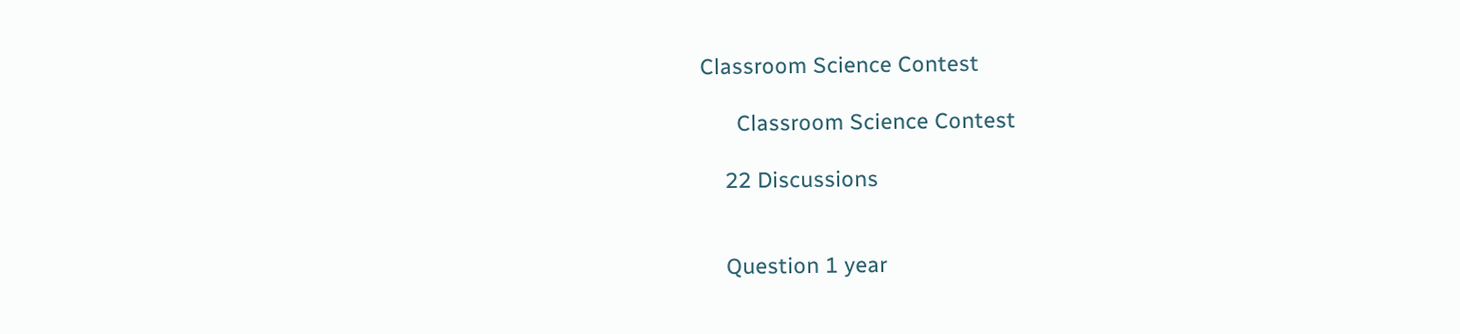Classroom Science Contest

      Classroom Science Contest

    22 Discussions


    Question 1 year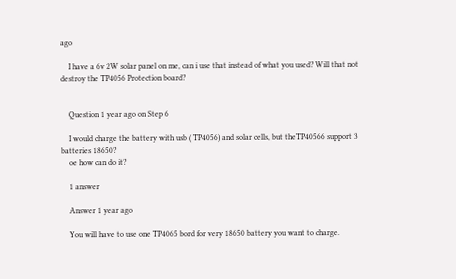ago

    I have a 6v 2W solar panel on me, can i use that instead of what you used? Will that not destroy the TP4056 Protection board?


    Question 1 year ago on Step 6

    I would charge the battery with usb ( TP4056) and solar cells, but theTP40566 support 3 batteries 18650?
    oe how can do it?

    1 answer

    Answer 1 year ago

    You will have to use one TP4065 bord for very 18650 battery you want to charge.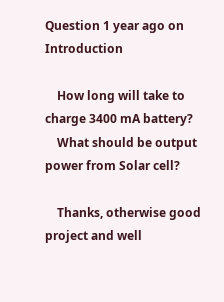Question 1 year ago on Introduction

    How long will take to charge 3400 mA battery?
    What should be output power from Solar cell?

    Thanks, otherwise good project and well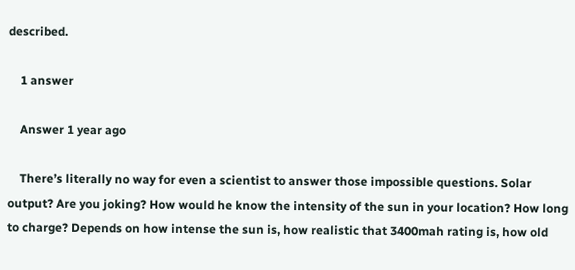described.

    1 answer

    Answer 1 year ago

    There’s literally no way for even a scientist to answer those impossible questions. Solar output? Are you joking? How would he know the intensity of the sun in your location? How long to charge? Depends on how intense the sun is, how realistic that 3400mah rating is, how old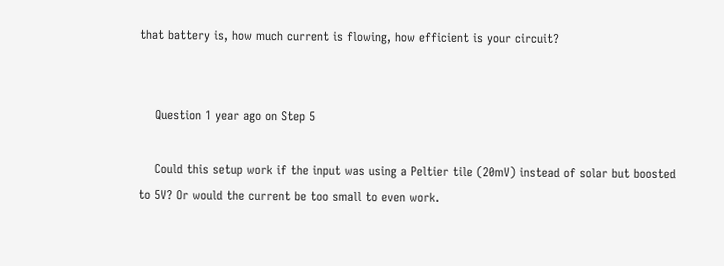that battery is, how much current is flowing, how efficient is your circuit?


    Question 1 year ago on Step 5

    Could this setup work if the input was using a Peltier tile (20mV) instead of solar but boosted to 5V? Or would the current be too small to even work.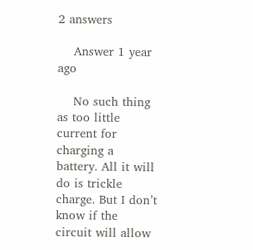2 answers

    Answer 1 year ago

    No such thing as too little current for charging a battery. All it will do is trickle charge. But I don’t know if the circuit will allow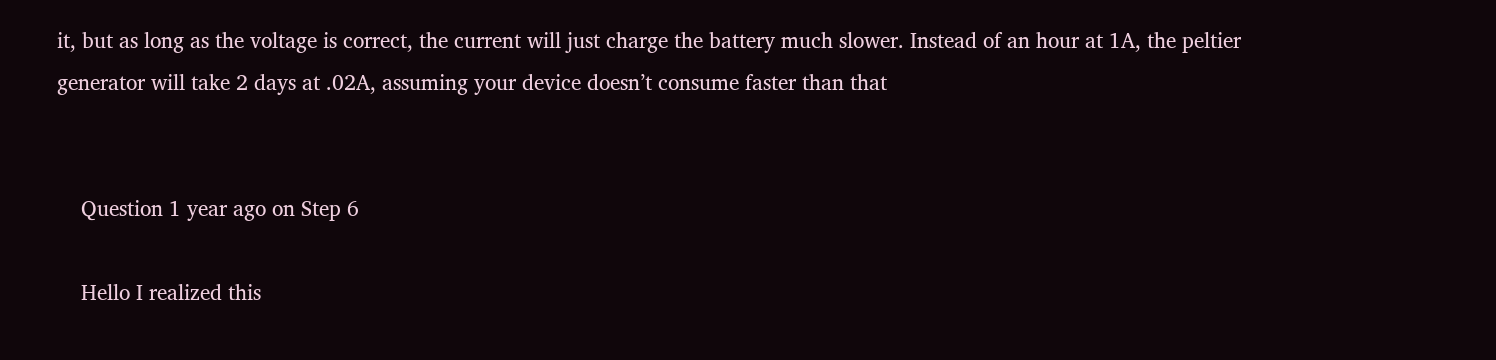it, but as long as the voltage is correct, the current will just charge the battery much slower. Instead of an hour at 1A, the peltier generator will take 2 days at .02A, assuming your device doesn’t consume faster than that


    Question 1 year ago on Step 6

    Hello I realized this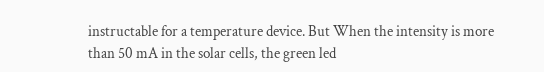instructable for a temperature device. But When the intensity is more than 50 mA in the solar cells, the green led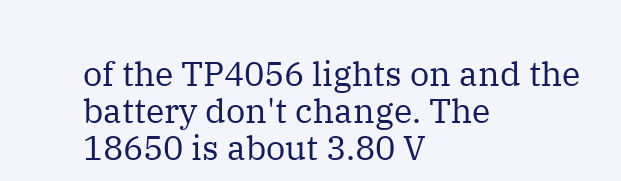of the TP4056 lights on and the battery don't change. The 18650 is about 3.80 V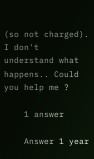(so not charged). I don't understand what happens.. Could you help me ?

    1 answer

    Answer 1 year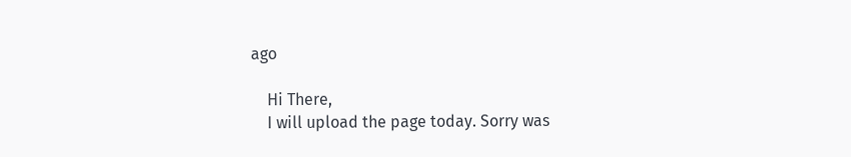ago

    Hi There,
    I will upload the page today. Sorry was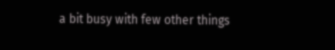a bit busy with few other things